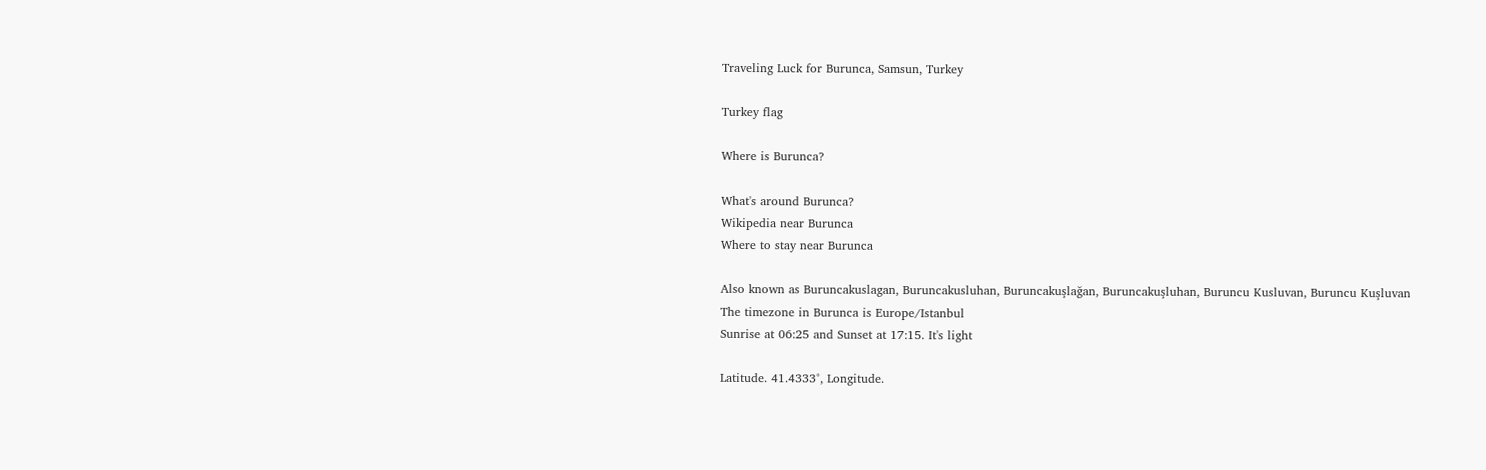Traveling Luck for Burunca, Samsun, Turkey

Turkey flag

Where is Burunca?

What's around Burunca?
Wikipedia near Burunca
Where to stay near Burunca

Also known as Buruncakuslagan, Buruncakusluhan, Buruncakuşlağan, Buruncakuşluhan, Buruncu Kusluvan, Buruncu Kuşluvan
The timezone in Burunca is Europe/Istanbul
Sunrise at 06:25 and Sunset at 17:15. It's light

Latitude. 41.4333°, Longitude.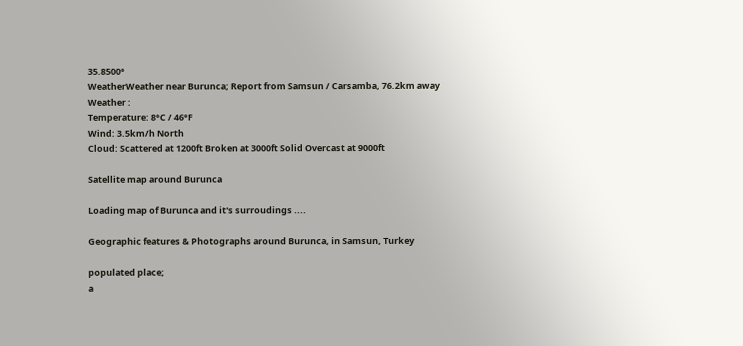35.8500°
WeatherWeather near Burunca; Report from Samsun / Carsamba, 76.2km away
Weather :
Temperature: 8°C / 46°F
Wind: 3.5km/h North
Cloud: Scattered at 1200ft Broken at 3000ft Solid Overcast at 9000ft

Satellite map around Burunca

Loading map of Burunca and it's surroudings ....

Geographic features & Photographs around Burunca, in Samsun, Turkey

populated place;
a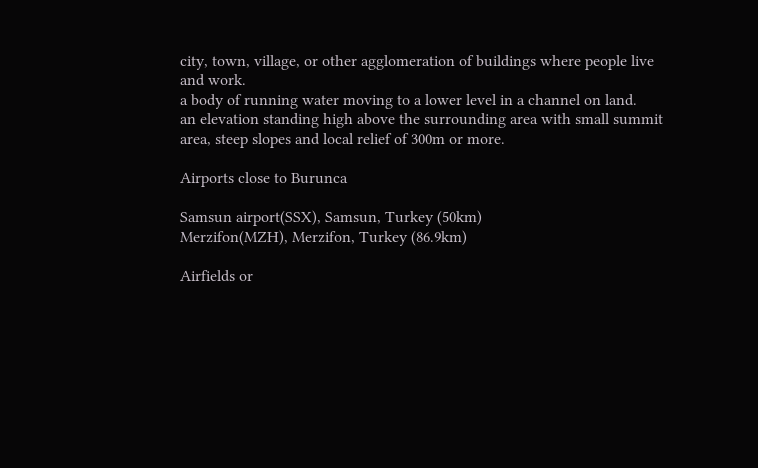city, town, village, or other agglomeration of buildings where people live and work.
a body of running water moving to a lower level in a channel on land.
an elevation standing high above the surrounding area with small summit area, steep slopes and local relief of 300m or more.

Airports close to Burunca

Samsun airport(SSX), Samsun, Turkey (50km)
Merzifon(MZH), Merzifon, Turkey (86.9km)

Airfields or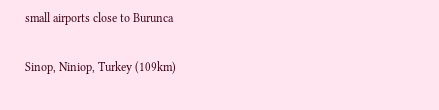small airports close to Burunca

Sinop, Niniop, Turkey (109km)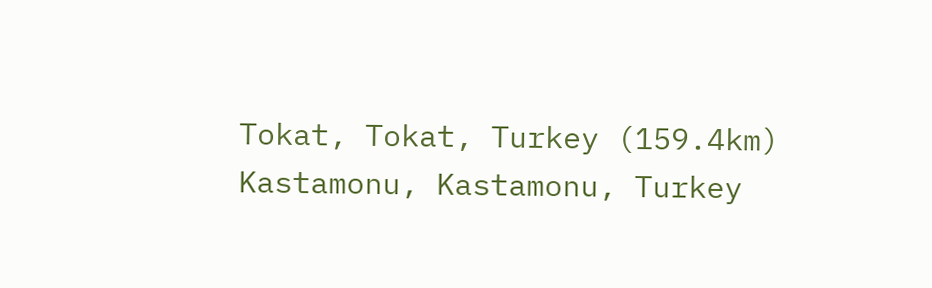Tokat, Tokat, Turkey (159.4km)
Kastamonu, Kastamonu, Turkey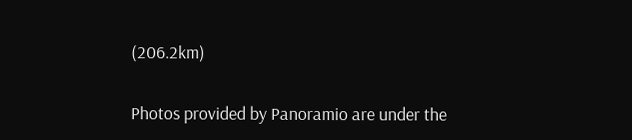(206.2km)

Photos provided by Panoramio are under the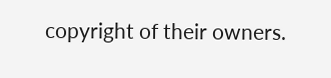copyright of their owners.